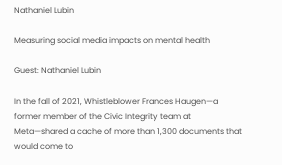Nathaniel Lubin

Measuring social media impacts on mental health

Guest: Nathaniel Lubin

In the fall of 2021, Whistleblower Frances Haugen—a former member of the Civic Integrity team at Meta—shared a cache of more than 1,300 documents that would come to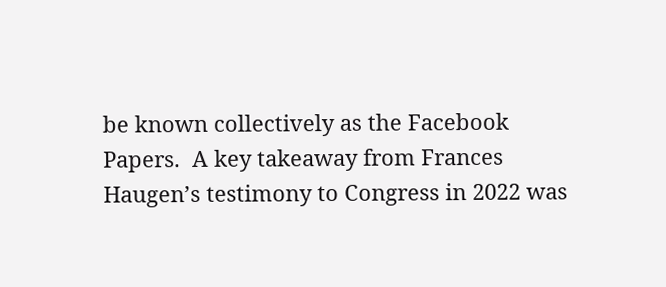be known collectively as the Facebook Papers.  A key takeaway from Frances Haugen’s testimony to Congress in 2022 was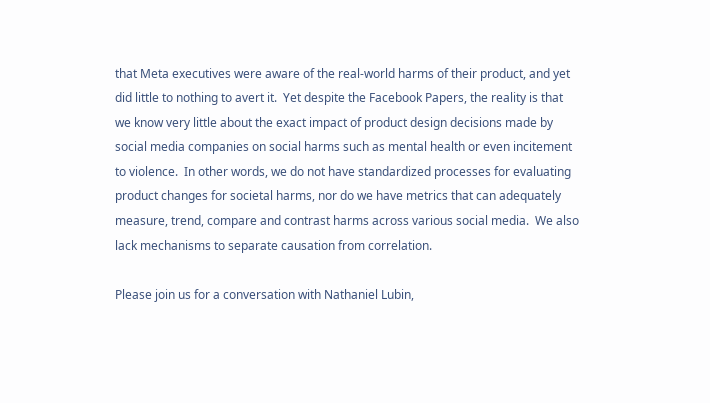that Meta executives were aware of the real-world harms of their product, and yet did little to nothing to avert it.  Yet despite the Facebook Papers, the reality is that we know very little about the exact impact of product design decisions made by social media companies on social harms such as mental health or even incitement to violence.  In other words, we do not have standardized processes for evaluating product changes for societal harms, nor do we have metrics that can adequately measure, trend, compare and contrast harms across various social media.  We also lack mechanisms to separate causation from correlation.

Please join us for a conversation with Nathaniel Lubin,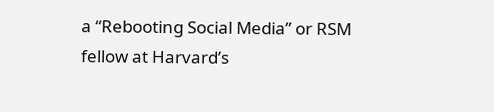a “Rebooting Social Media” or RSM fellow at Harvard’s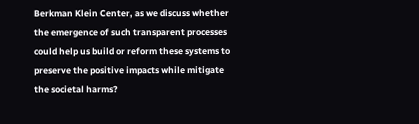Berkman Klein Center, as we discuss whether the emergence of such transparent processes could help us build or reform these systems to preserve the positive impacts while mitigate the societal harms?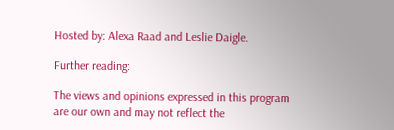Hosted by: Alexa Raad and Leslie Daigle.

Further reading:

The views and opinions expressed in this program are our own and may not reflect the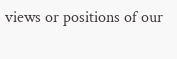views or positions of our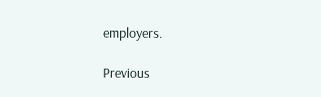employers.

Previous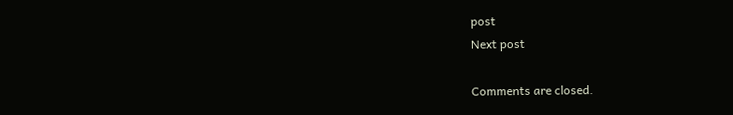post
Next post

Comments are closed.